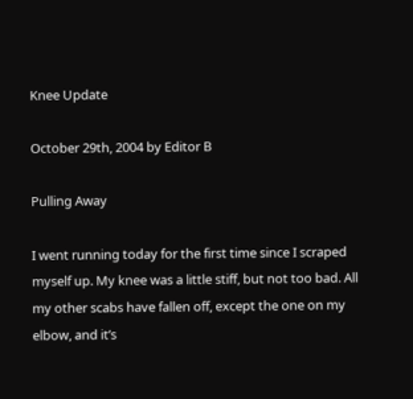Knee Update

October 29th, 2004 by Editor B

Pulling Away

I went running today for the first time since I scraped myself up. My knee was a little stiff, but not too bad. All my other scabs have fallen off, except the one on my elbow, and it’s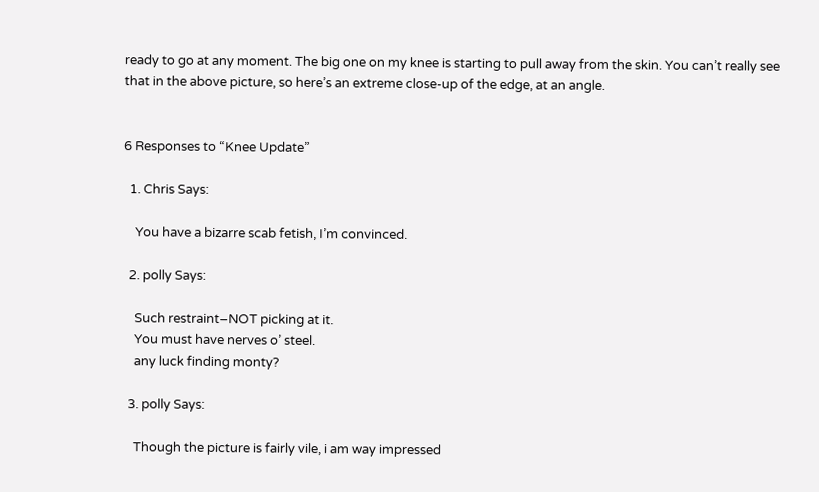ready to go at any moment. The big one on my knee is starting to pull away from the skin. You can’t really see that in the above picture, so here’s an extreme close-up of the edge, at an angle.


6 Responses to “Knee Update”

  1. Chris Says:

    You have a bizarre scab fetish, I’m convinced.

  2. polly Says:

    Such restraint–NOT picking at it.
    You must have nerves o’ steel.
    any luck finding monty?

  3. polly Says:

    Though the picture is fairly vile, i am way impressed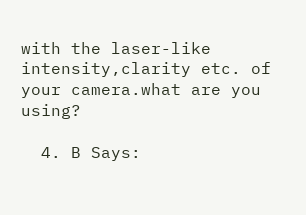with the laser-like intensity,clarity etc. of your camera.what are you using?

  4. B Says: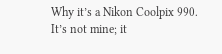Why it’s a Nikon Coolpix 990. It’s not mine; it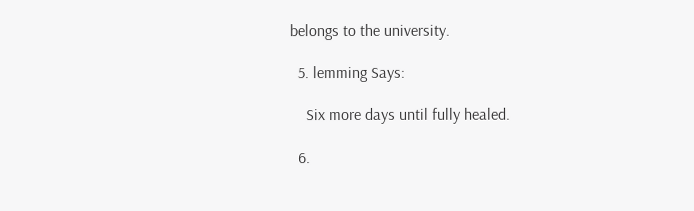belongs to the university.

  5. lemming Says:

    Six more days until fully healed.

  6.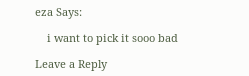eza Says:

    i want to pick it sooo bad

Leave a Reply